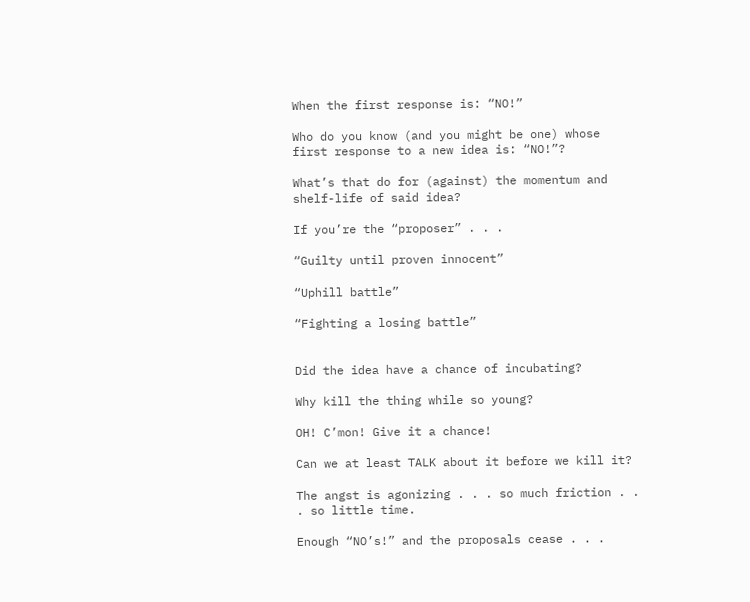When the first response is: “NO!”

Who do you know (and you might be one) whose first response to a new idea is: “NO!”?

What’s that do for (against) the momentum and shelf-life of said idea?

If you’re the “proposer” . . .

“Guilty until proven innocent”

“Uphill battle”

“Fighting a losing battle”


Did the idea have a chance of incubating?

Why kill the thing while so young?

OH! C’mon! Give it a chance!

Can we at least TALK about it before we kill it?

The angst is agonizing . . . so much friction . . . so little time.

Enough “NO’s!” and the proposals cease . . .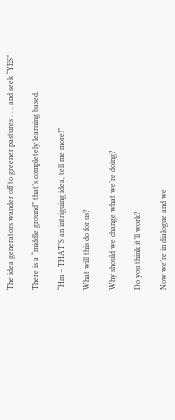The idea generators wander off to greener pastures . . . and seek “YES”

There is a “middle ground” that’s completely learning based.

“Hm – THAT’S an intriguing idea, tell me more!”

What will this do for us?

Why should we change what we’re doing?

Do you think it’ll work?

Now we’re in dialogue and we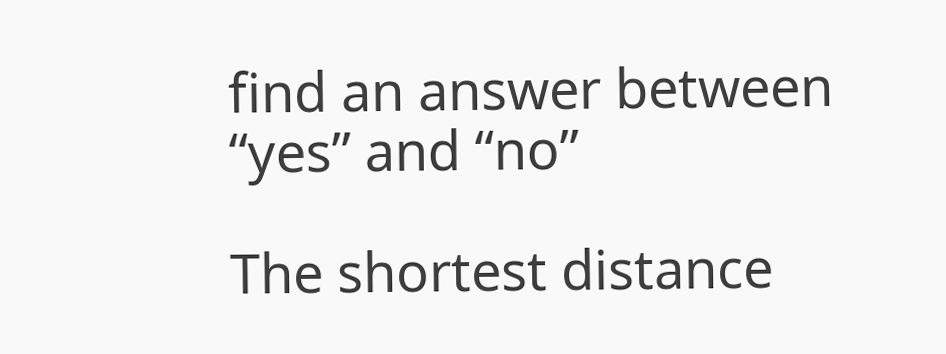find an answer between “yes” and “no”

The shortest distance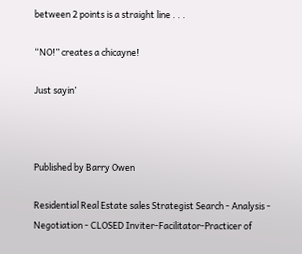between 2 points is a straight line . . .

“NO!” creates a chicayne!

Just sayin’



Published by Barry Owen

Residential Real Estate sales Strategist Search - Analysis - Negotiation - CLOSED Inviter-Facilitator-Practicer of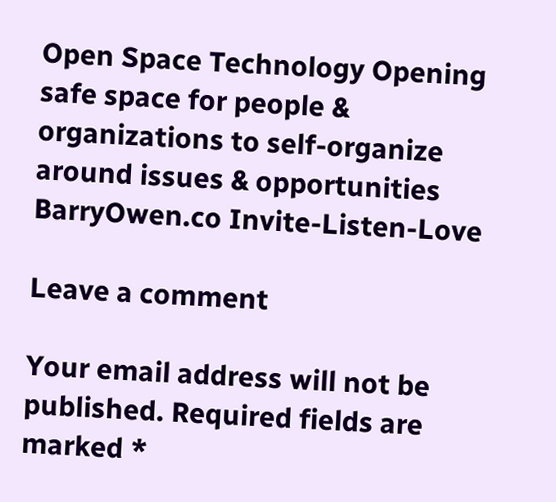Open Space Technology Opening safe space for people & organizations to self-organize around issues & opportunities BarryOwen.co Invite-Listen-Love

Leave a comment

Your email address will not be published. Required fields are marked *